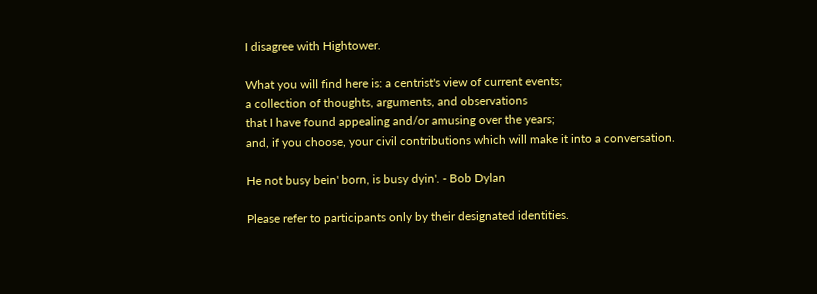I disagree with Hightower.

What you will find here is: a centrist's view of current events;
a collection of thoughts, arguments, and observations
that I have found appealing and/or amusing over the years;
and, if you choose, your civil contributions which will make it into a conversation.

He not busy bein' born, is busy dyin'. - Bob Dylan

Please refer to participants only by their designated identities.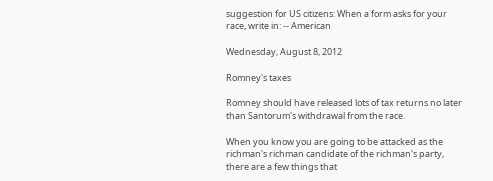suggestion for US citizens: When a form asks for your race, write in: -- American

Wednesday, August 8, 2012

Romney's taxes

Romney should have released lots of tax returns no later than Santorum's withdrawal from the race.

When you know you are going to be attacked as the richman's richman candidate of the richman's party, there are a few things that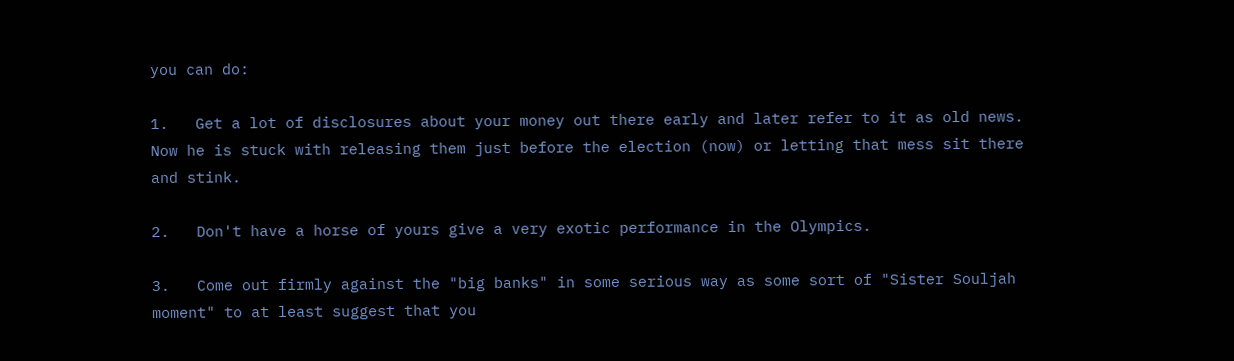you can do:

1.   Get a lot of disclosures about your money out there early and later refer to it as old news.  Now he is stuck with releasing them just before the election (now) or letting that mess sit there and stink.

2.   Don't have a horse of yours give a very exotic performance in the Olympics.

3.   Come out firmly against the "big banks" in some serious way as some sort of "Sister Souljah moment" to at least suggest that you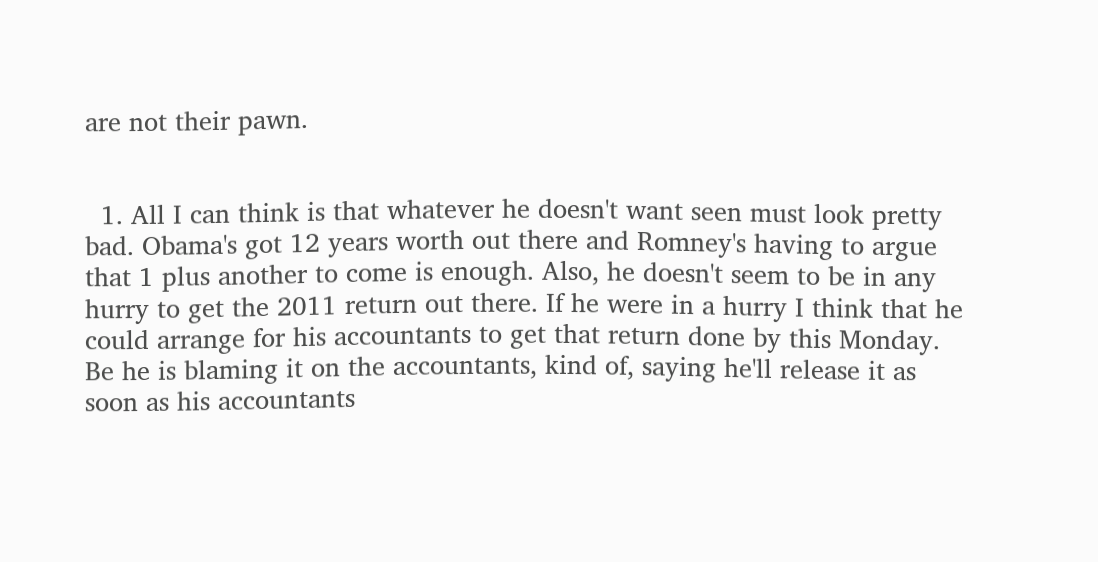are not their pawn.


  1. All I can think is that whatever he doesn't want seen must look pretty bad. Obama's got 12 years worth out there and Romney's having to argue that 1 plus another to come is enough. Also, he doesn't seem to be in any hurry to get the 2011 return out there. If he were in a hurry I think that he could arrange for his accountants to get that return done by this Monday. Be he is blaming it on the accountants, kind of, saying he'll release it as soon as his accountants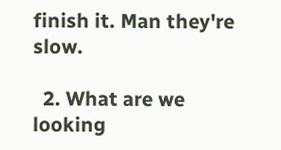finish it. Man they're slow.

  2. What are we looking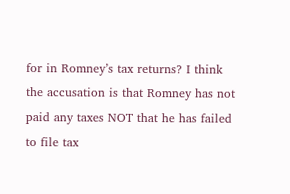for in Romney’s tax returns? I think the accusation is that Romney has not paid any taxes NOT that he has failed to file tax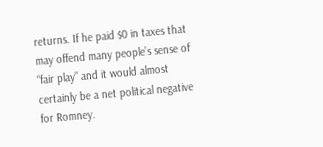returns. If he paid $0 in taxes that may offend many people’s sense of “fair play” and it would almost certainly be a net political negative for Romney.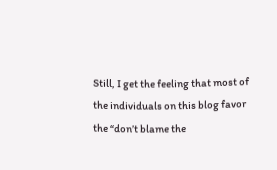Still, I get the feeling that most of the individuals on this blog favor the “don’t blame the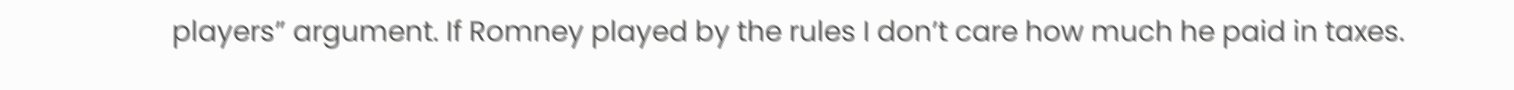players” argument. If Romney played by the rules I don’t care how much he paid in taxes.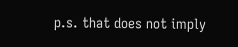p.s. that does not imply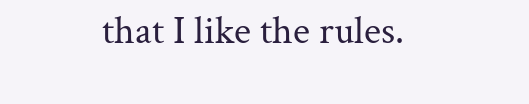that I like the rules.